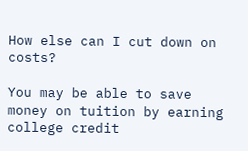How else can I cut down on costs?

You may be able to save money on tuition by earning college credit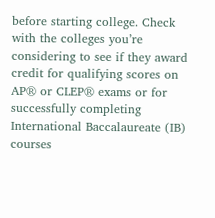before starting college. Check with the colleges you’re considering to see if they award credit for qualifying scores on AP® or CLEP® exams or for successfully completing International Baccalaureate (IB) courses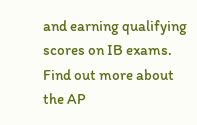and earning qualifying scores on IB exams. Find out more about the AP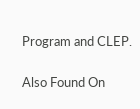Program and CLEP.

Also Found On